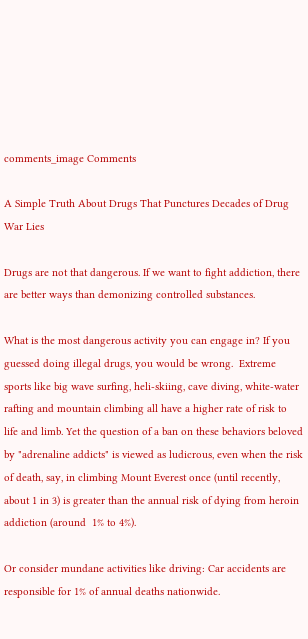comments_image Comments

A Simple Truth About Drugs That Punctures Decades of Drug War Lies

Drugs are not that dangerous. If we want to fight addiction, there are better ways than demonizing controlled substances.

What is the most dangerous activity you can engage in? If you guessed doing illegal drugs, you would be wrong.  Extreme sports like big wave surfing, heli-skiing, cave diving, white-water rafting and mountain climbing all have a higher rate of risk to  life and limb. Yet the question of a ban on these behaviors beloved by "adrenaline addicts" is viewed as ludicrous, even when the risk of death, say, in climbing Mount Everest once (until recently, about 1 in 3) is greater than the annual risk of dying from heroin addiction (around  1% to 4%).

Or consider mundane activities like driving: Car accidents are responsible for 1% of annual deaths nationwide.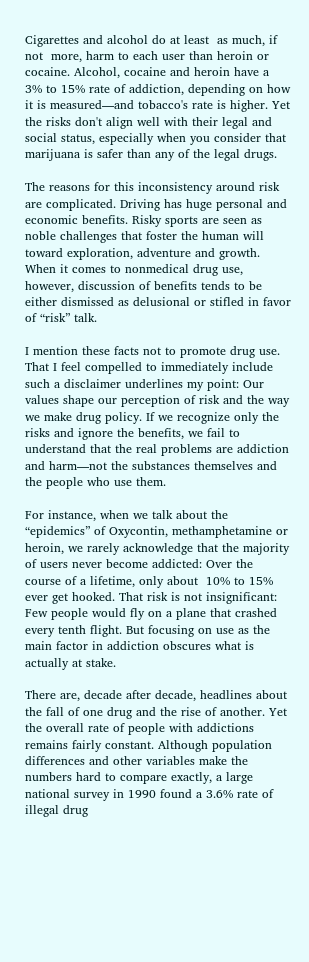Cigarettes and alcohol do at least  as much, if not  more, harm to each user than heroin or cocaine. Alcohol, cocaine and heroin have a  3% to 15% rate of addiction, depending on how it is measured—and tobacco's rate is higher. Yet the risks don't align well with their legal and social status, especially when you consider that marijuana is safer than any of the legal drugs.

The reasons for this inconsistency around risk are complicated. Driving has huge personal and economic benefits. Risky sports are seen as noble challenges that foster the human will toward exploration, adventure and growth. When it comes to nonmedical drug use, however, discussion of benefits tends to be either dismissed as delusional or stifled in favor of “risk” talk.

I mention these facts not to promote drug use. That I feel compelled to immediately include such a disclaimer underlines my point: Our values shape our perception of risk and the way we make drug policy. If we recognize only the risks and ignore the benefits, we fail to understand that the real problems are addiction and harm—not the substances themselves and the people who use them.

For instance, when we talk about the “epidemics” of Oxycontin, methamphetamine or heroin, we rarely acknowledge that the majority of users never become addicted: Over the course of a lifetime, only about  10% to 15% ever get hooked. That risk is not insignificant: Few people would fly on a plane that crashed every tenth flight. But focusing on use as the main factor in addiction obscures what is actually at stake.

There are, decade after decade, headlines about the fall of one drug and the rise of another. Yet the overall rate of people with addictions remains fairly constant. Although population differences and other variables make the numbers hard to compare exactly, a large national survey in 1990 found a 3.6% rate of illegal drug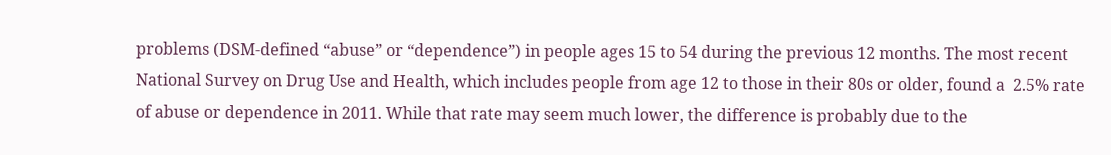problems (DSM-defined “abuse” or “dependence”) in people ages 15 to 54 during the previous 12 months. The most recent National Survey on Drug Use and Health, which includes people from age 12 to those in their 80s or older, found a  2.5% rate of abuse or dependence in 2011. While that rate may seem much lower, the difference is probably due to the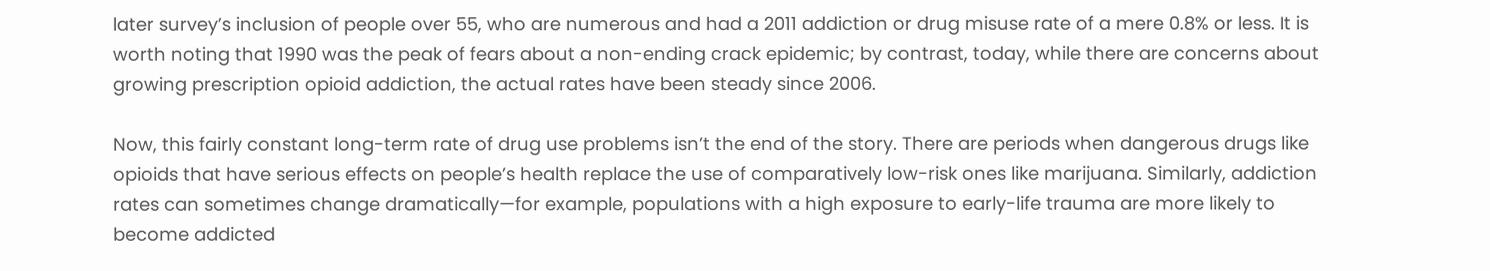later survey’s inclusion of people over 55, who are numerous and had a 2011 addiction or drug misuse rate of a mere 0.8% or less. It is worth noting that 1990 was the peak of fears about a non-ending crack epidemic; by contrast, today, while there are concerns about growing prescription opioid addiction, the actual rates have been steady since 2006.

Now, this fairly constant long-term rate of drug use problems isn’t the end of the story. There are periods when dangerous drugs like opioids that have serious effects on people’s health replace the use of comparatively low-risk ones like marijuana. Similarly, addiction rates can sometimes change dramatically—for example, populations with a high exposure to early-life trauma are more likely to become addicted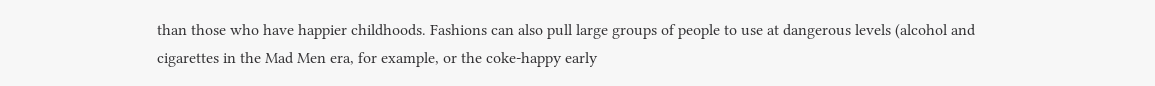than those who have happier childhoods. Fashions can also pull large groups of people to use at dangerous levels (alcohol and cigarettes in the Mad Men era, for example, or the coke-happy early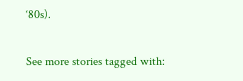‘80s).

See more stories tagged with: